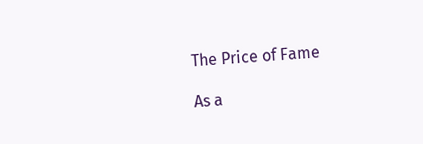The Price of Fame

As a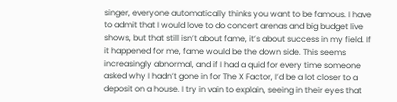singer, everyone automatically thinks you want to be famous. I have to admit that I would love to do concert arenas and big budget live shows, but that still isn’t about fame, it’s about success in my field. If it happened for me, fame would be the down side. This seems increasingly abnormal, and if I had a quid for every time someone asked why I hadn’t gone in for The X Factor, I’d be a lot closer to a deposit on a house. I try in vain to explain, seeing in their eyes that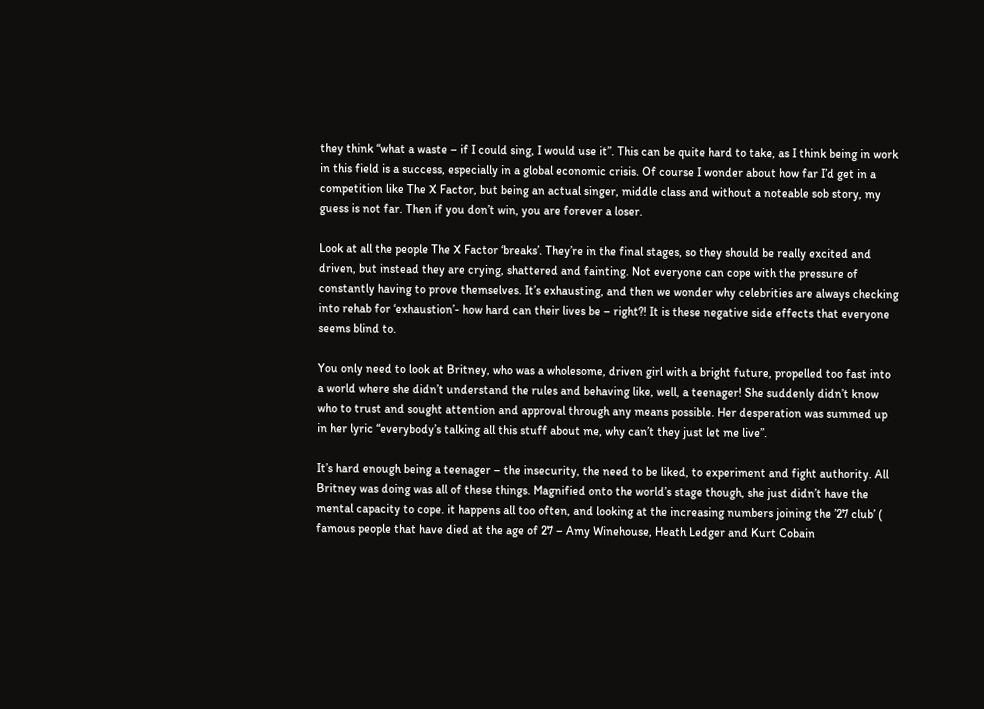they think “what a waste – if I could sing, I would use it”. This can be quite hard to take, as I think being in work in this field is a success, especially in a global economic crisis. Of course I wonder about how far I’d get in a competition like The X Factor, but being an actual singer, middle class and without a noteable sob story, my guess is not far. Then if you don’t win, you are forever a loser.

Look at all the people The X Factor ‘breaks’. They’re in the final stages, so they should be really excited and driven, but instead they are crying, shattered and fainting. Not everyone can cope with the pressure of constantly having to prove themselves. It’s exhausting, and then we wonder why celebrities are always checking into rehab for ‘exhaustion’- how hard can their lives be – right?! It is these negative side effects that everyone seems blind to.

You only need to look at Britney, who was a wholesome, driven girl with a bright future, propelled too fast into a world where she didn’t understand the rules and behaving like, well, a teenager! She suddenly didn’t know who to trust and sought attention and approval through any means possible. Her desperation was summed up in her lyric “everybody’s talking all this stuff about me, why can’t they just let me live”.

It’s hard enough being a teenager – the insecurity, the need to be liked, to experiment and fight authority. All Britney was doing was all of these things. Magnified onto the world’s stage though, she just didn’t have the mental capacity to cope. it happens all too often, and looking at the increasing numbers joining the ’27 club’ ( famous people that have died at the age of 27 – Amy Winehouse, Heath Ledger and Kurt Cobain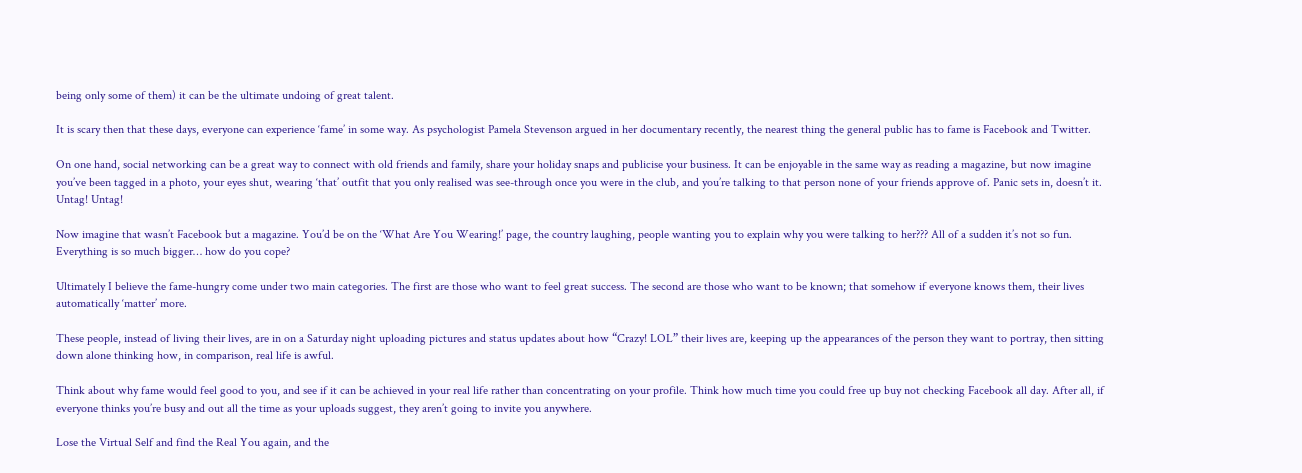being only some of them) it can be the ultimate undoing of great talent.

It is scary then that these days, everyone can experience ‘fame’ in some way. As psychologist Pamela Stevenson argued in her documentary recently, the nearest thing the general public has to fame is Facebook and Twitter.

On one hand, social networking can be a great way to connect with old friends and family, share your holiday snaps and publicise your business. It can be enjoyable in the same way as reading a magazine, but now imagine you’ve been tagged in a photo, your eyes shut, wearing ‘that’ outfit that you only realised was see-through once you were in the club, and you’re talking to that person none of your friends approve of. Panic sets in, doesn’t it. Untag! Untag!

Now imagine that wasn’t Facebook but a magazine. You’d be on the ‘What Are You Wearing!’ page, the country laughing, people wanting you to explain why you were talking to her??? All of a sudden it’s not so fun. Everything is so much bigger… how do you cope?

Ultimately I believe the fame-hungry come under two main categories. The first are those who want to feel great success. The second are those who want to be known; that somehow if everyone knows them, their lives automatically ‘matter’ more.

These people, instead of living their lives, are in on a Saturday night uploading pictures and status updates about how “Crazy! LOL” their lives are, keeping up the appearances of the person they want to portray, then sitting down alone thinking how, in comparison, real life is awful.

Think about why fame would feel good to you, and see if it can be achieved in your real life rather than concentrating on your profile. Think how much time you could free up buy not checking Facebook all day. After all, if everyone thinks you’re busy and out all the time as your uploads suggest, they aren’t going to invite you anywhere.

Lose the Virtual Self and find the Real You again, and the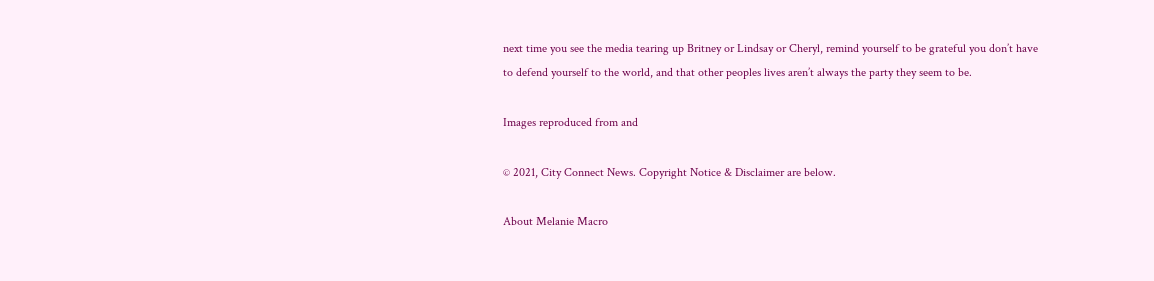next time you see the media tearing up Britney or Lindsay or Cheryl, remind yourself to be grateful you don’t have to defend yourself to the world, and that other peoples lives aren’t always the party they seem to be.

Images reproduced from and

© 2021, City Connect News. Copyright Notice & Disclaimer are below.

About Melanie Macro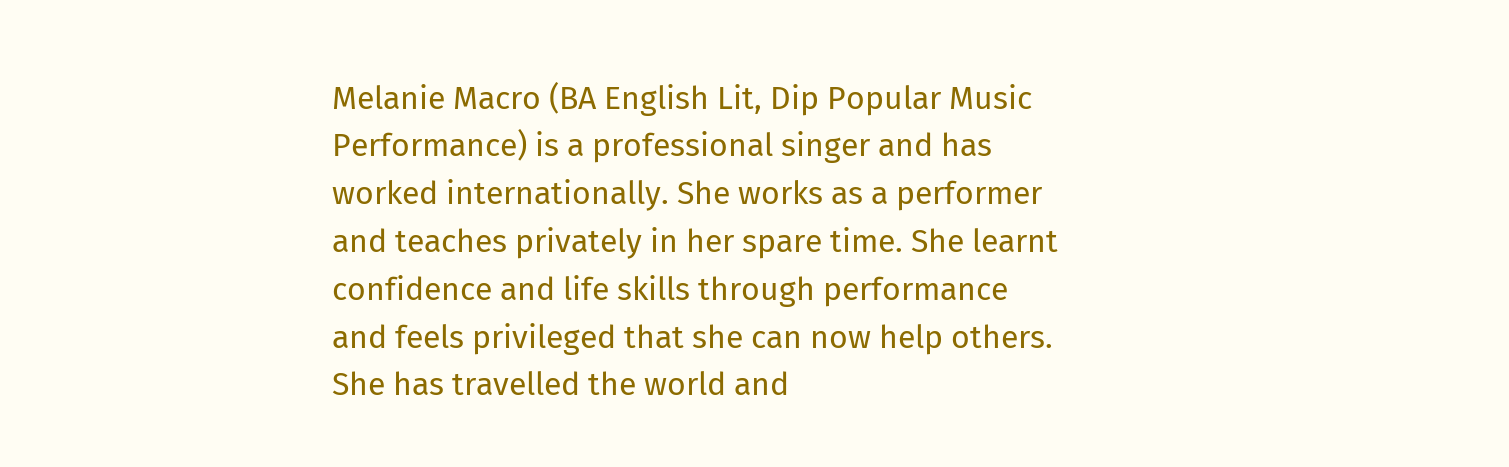Melanie Macro (BA English Lit, Dip Popular Music Performance) is a professional singer and has worked internationally. She works as a performer and teaches privately in her spare time. She learnt confidence and life skills through performance and feels privileged that she can now help others. She has travelled the world and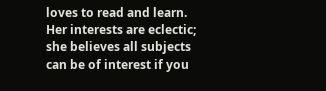loves to read and learn. Her interests are eclectic; she believes all subjects can be of interest if you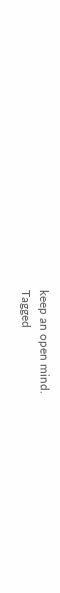keep an open mind.
Tagged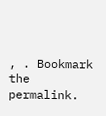, . Bookmark the permalink.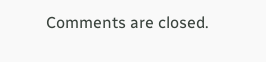Comments are closed.